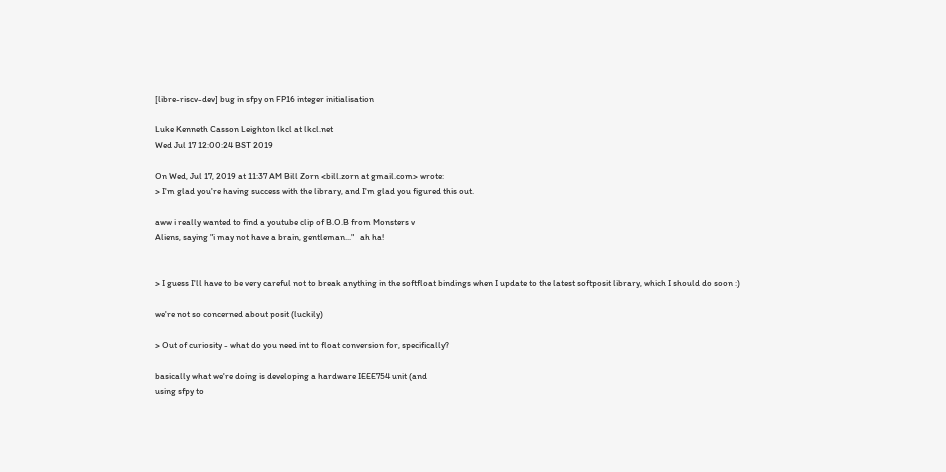[libre-riscv-dev] bug in sfpy on FP16 integer initialisation

Luke Kenneth Casson Leighton lkcl at lkcl.net
Wed Jul 17 12:00:24 BST 2019

On Wed, Jul 17, 2019 at 11:37 AM Bill Zorn <bill.zorn at gmail.com> wrote:
> I'm glad you're having success with the library, and I'm glad you figured this out.

aww i really wanted to find a youtube clip of B.O.B from Monsters v
Aliens, saying "i may not have a brain, gentleman..."   ah ha!


> I guess I'll have to be very careful not to break anything in the softfloat bindings when I update to the latest softposit library, which I should do soon :)

we're not so concerned about posit (luckily)

> Out of curiosity - what do you need int to float conversion for, specifically?

basically what we're doing is developing a hardware IEEE754 unit (and
using sfpy to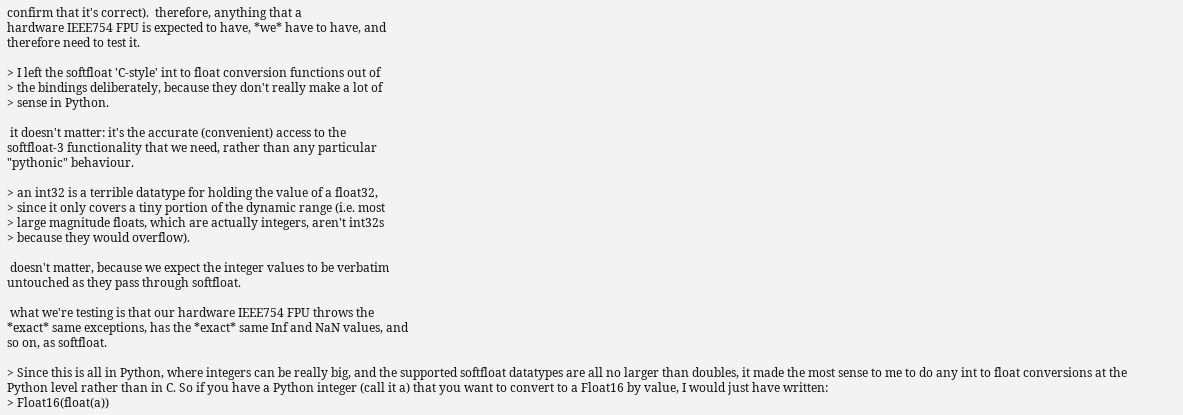confirm that it's correct).  therefore, anything that a
hardware IEEE754 FPU is expected to have, *we* have to have, and
therefore need to test it.

> I left the softfloat 'C-style' int to float conversion functions out of
> the bindings deliberately, because they don't really make a lot of
> sense in Python.

 it doesn't matter: it's the accurate (convenient) access to the
softfloat-3 functionality that we need, rather than any particular
"pythonic" behaviour.

> an int32 is a terrible datatype for holding the value of a float32,
> since it only covers a tiny portion of the dynamic range (i.e. most
> large magnitude floats, which are actually integers, aren't int32s
> because they would overflow).

 doesn't matter, because we expect the integer values to be verbatim
untouched as they pass through softfloat.

 what we're testing is that our hardware IEEE754 FPU throws the
*exact* same exceptions, has the *exact* same Inf and NaN values, and
so on, as softfloat.

> Since this is all in Python, where integers can be really big, and the supported softfloat datatypes are all no larger than doubles, it made the most sense to me to do any int to float conversions at the Python level rather than in C. So if you have a Python integer (call it a) that you want to convert to a Float16 by value, I would just have written:
> Float16(float(a))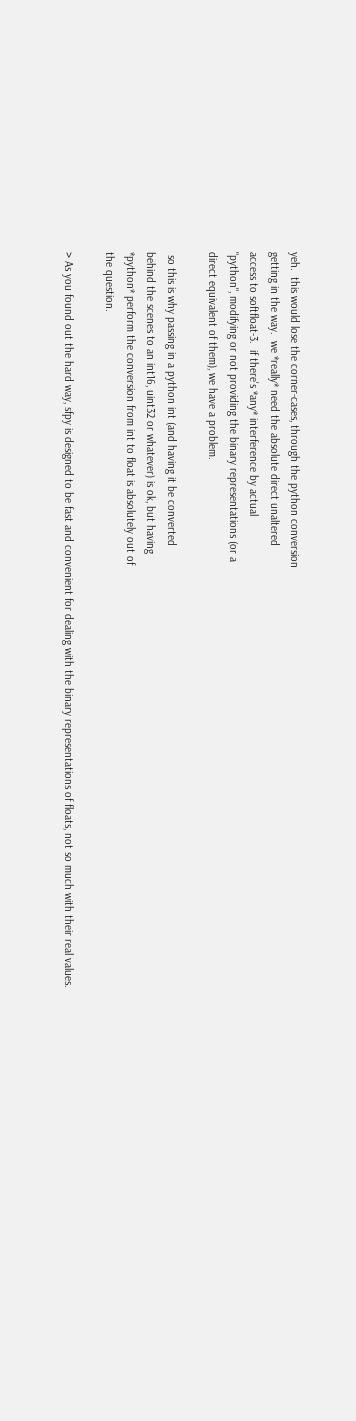yeh.  this would lose the corner-cases, through the python conversion
getting in the way.  we *really* need the absolute direct unaltered
access to softfloat-3.  if there's *any* interference by actual
"python", modifying or not providing the binary representations (or a
direct equivalent of them), we have a problem.

 so this is why passing in a python int (and having it be converted
behind the scenes to an int16, uint32 or whatever) is ok, but having
*python* perform the conversion from int to float is absolutely out of
the question.

> As you found out the hard way, sfpy is designed to be fast and convenient for dealing with the binary representations of floats, not so much with their real values.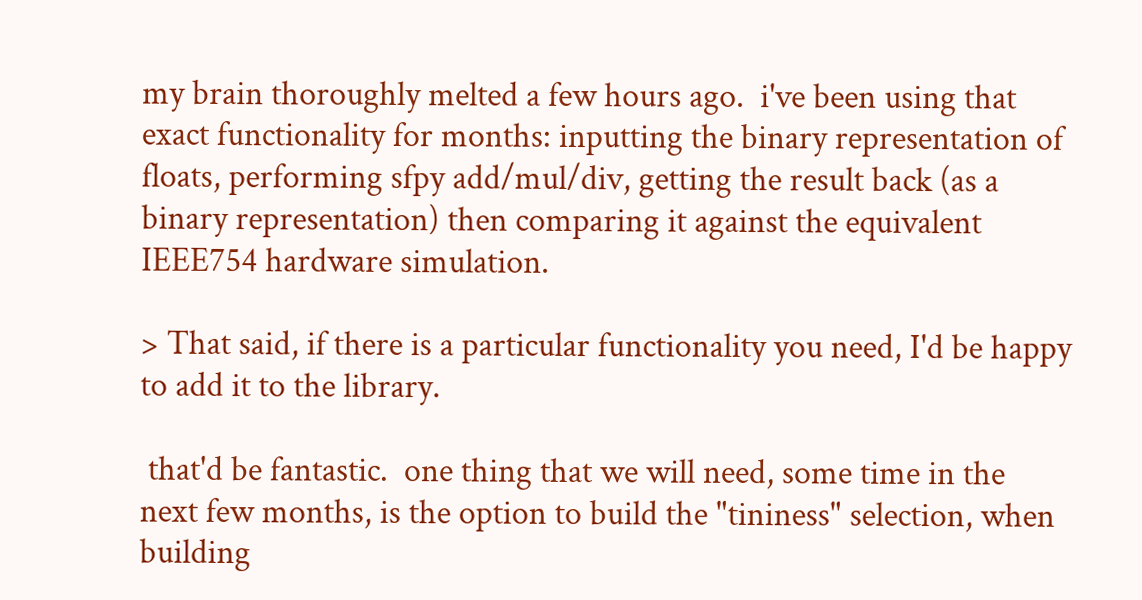my brain thoroughly melted a few hours ago.  i've been using that
exact functionality for months: inputting the binary representation of
floats, performing sfpy add/mul/div, getting the result back (as a
binary representation) then comparing it against the equivalent
IEEE754 hardware simulation.

> That said, if there is a particular functionality you need, I'd be happy to add it to the library.

 that'd be fantastic.  one thing that we will need, some time in the
next few months, is the option to build the "tininess" selection, when
building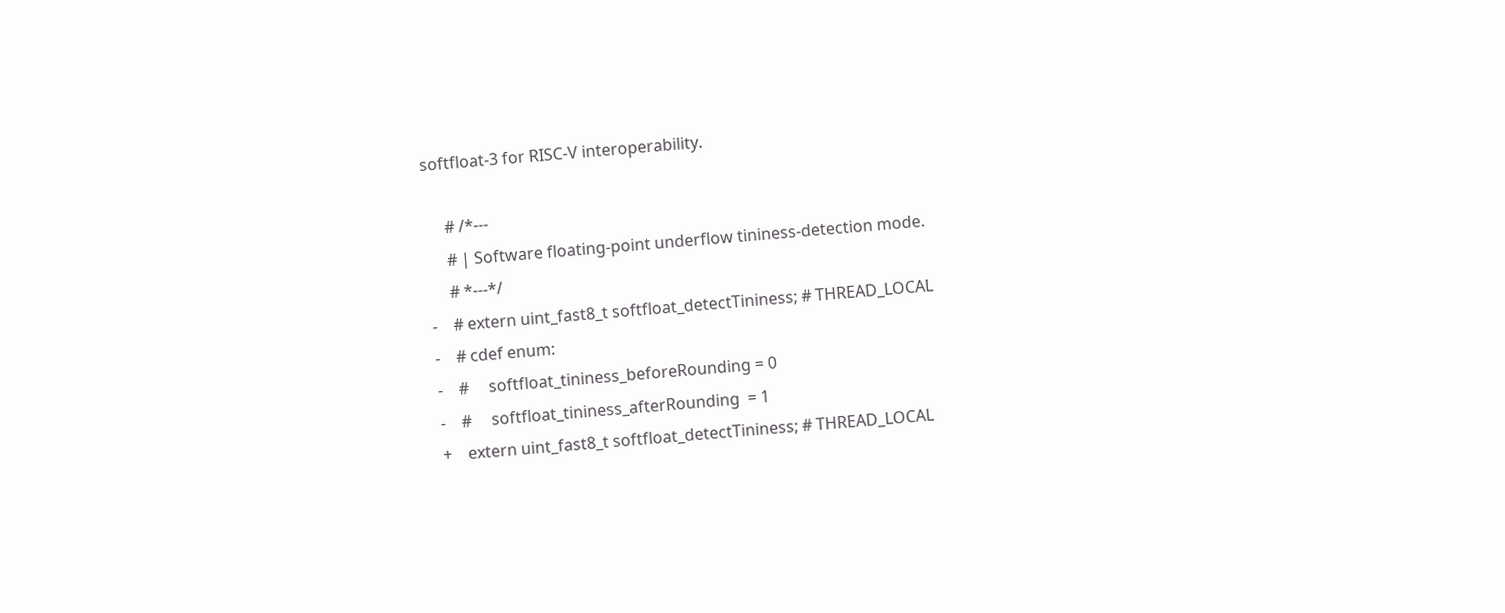softfloat-3 for RISC-V interoperability.

     # /*---
     # | Software floating-point underflow tininess-detection mode.
     # *---*/
-    # extern uint_fast8_t softfloat_detectTininess; # THREAD_LOCAL
-    # cdef enum:
-    #     softfloat_tininess_beforeRounding = 0
-    #     softfloat_tininess_afterRounding  = 1
+    extern uint_fast8_t softfloat_detectTininess; # THREAD_LOCAL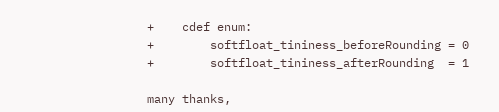+    cdef enum:
+        softfloat_tininess_beforeRounding = 0
+        softfloat_tininess_afterRounding  = 1

many thanks,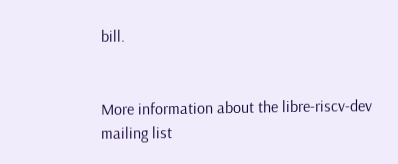bill.


More information about the libre-riscv-dev mailing list